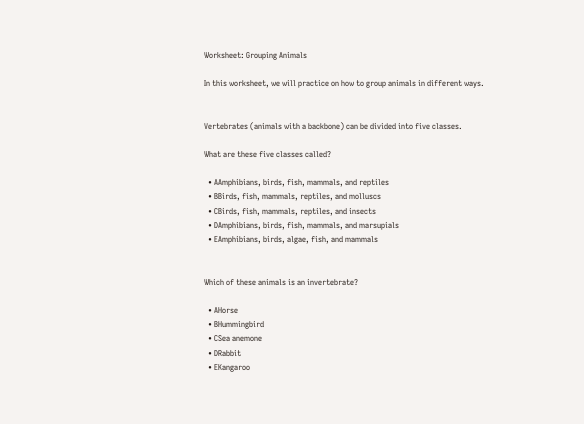Worksheet: Grouping Animals

In this worksheet, we will practice on how to group animals in different ways.


Vertebrates (animals with a backbone) can be divided into five classes.

What are these five classes called?

  • AAmphibians, birds, fish, mammals, and reptiles
  • BBirds, fish, mammals, reptiles, and molluscs
  • CBirds, fish, mammals, reptiles, and insects
  • DAmphibians, birds, fish, mammals, and marsupials
  • EAmphibians, birds, algae, fish, and mammals


Which of these animals is an invertebrate?

  • AHorse
  • BHummingbird
  • CSea anemone
  • DRabbit
  • EKangaroo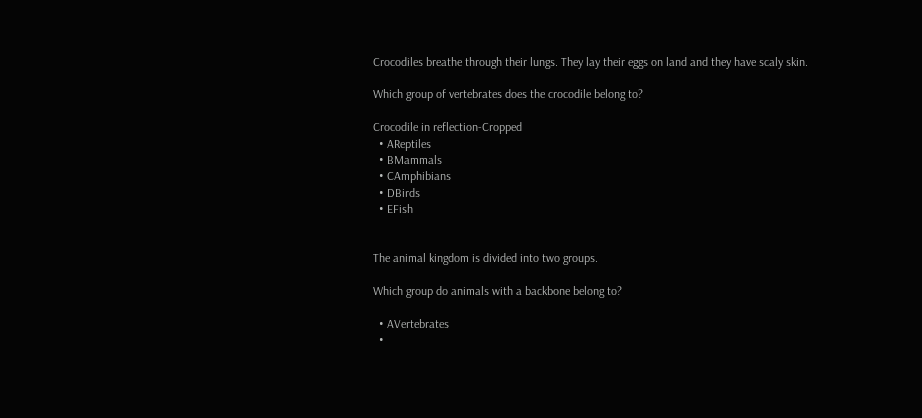Crocodiles breathe through their lungs. They lay their eggs on land and they have scaly skin.

Which group of vertebrates does the crocodile belong to?

Crocodile in reflection-Cropped
  • AReptiles
  • BMammals
  • CAmphibians
  • DBirds
  • EFish


The animal kingdom is divided into two groups.

Which group do animals with a backbone belong to?

  • AVertebrates
  •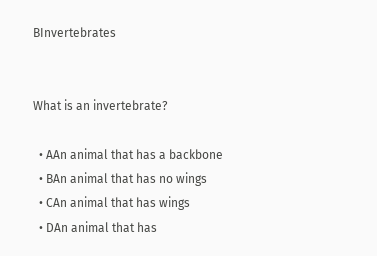BInvertebrates


What is an invertebrate?

  • AAn animal that has a backbone
  • BAn animal that has no wings
  • CAn animal that has wings
  • DAn animal that has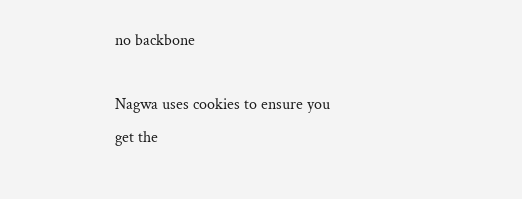no backbone

Nagwa uses cookies to ensure you get the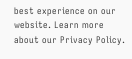best experience on our website. Learn more about our Privacy Policy.